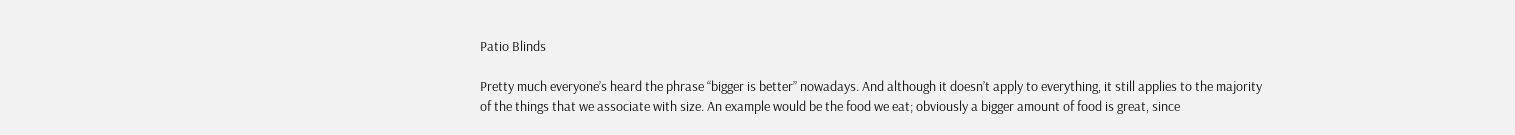Patio Blinds

Pretty much everyone’s heard the phrase “bigger is better” nowadays. And although it doesn’t apply to everything, it still applies to the majority of the things that we associate with size. An example would be the food we eat; obviously a bigger amount of food is great, since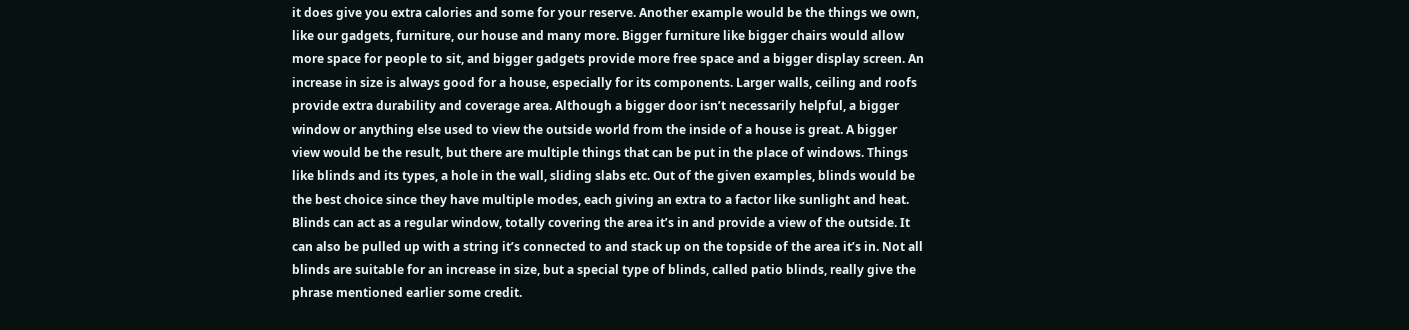it does give you extra calories and some for your reserve. Another example would be the things we own, like our gadgets, furniture, our house and many more. Bigger furniture like bigger chairs would allow more space for people to sit, and bigger gadgets provide more free space and a bigger display screen. An increase in size is always good for a house, especially for its components. Larger walls, ceiling and roofs provide extra durability and coverage area. Although a bigger door isn’t necessarily helpful, a bigger window or anything else used to view the outside world from the inside of a house is great. A bigger view would be the result, but there are multiple things that can be put in the place of windows. Things like blinds and its types, a hole in the wall, sliding slabs etc. Out of the given examples, blinds would be the best choice since they have multiple modes, each giving an extra to a factor like sunlight and heat. Blinds can act as a regular window, totally covering the area it’s in and provide a view of the outside. It can also be pulled up with a string it’s connected to and stack up on the topside of the area it’s in. Not all blinds are suitable for an increase in size, but a special type of blinds, called patio blinds, really give the phrase mentioned earlier some credit.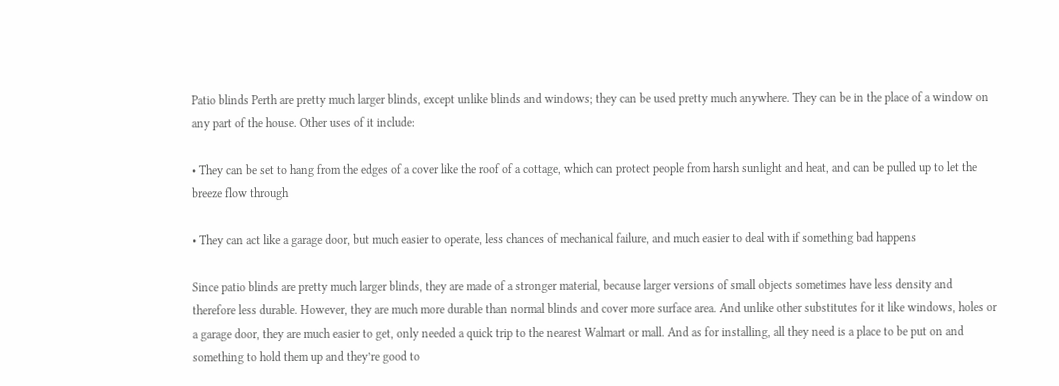Patio blinds Perth are pretty much larger blinds, except unlike blinds and windows; they can be used pretty much anywhere. They can be in the place of a window on any part of the house. Other uses of it include:

• They can be set to hang from the edges of a cover like the roof of a cottage, which can protect people from harsh sunlight and heat, and can be pulled up to let the breeze flow through

• They can act like a garage door, but much easier to operate, less chances of mechanical failure, and much easier to deal with if something bad happens

Since patio blinds are pretty much larger blinds, they are made of a stronger material, because larger versions of small objects sometimes have less density and therefore less durable. However, they are much more durable than normal blinds and cover more surface area. And unlike other substitutes for it like windows, holes or a garage door, they are much easier to get, only needed a quick trip to the nearest Walmart or mall. And as for installing, all they need is a place to be put on and something to hold them up and they’re good to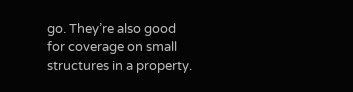go. They’re also good for coverage on small structures in a property.